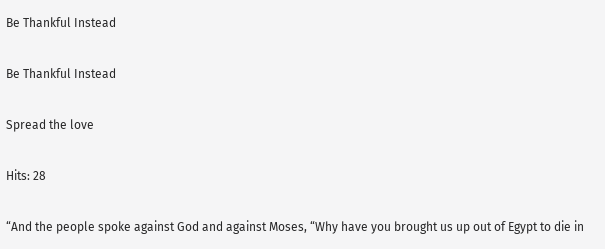Be Thankful Instead

Be Thankful Instead

Spread the love

Hits: 28

“And the people spoke against God and against Moses, “Why have you brought us up out of Egypt to die in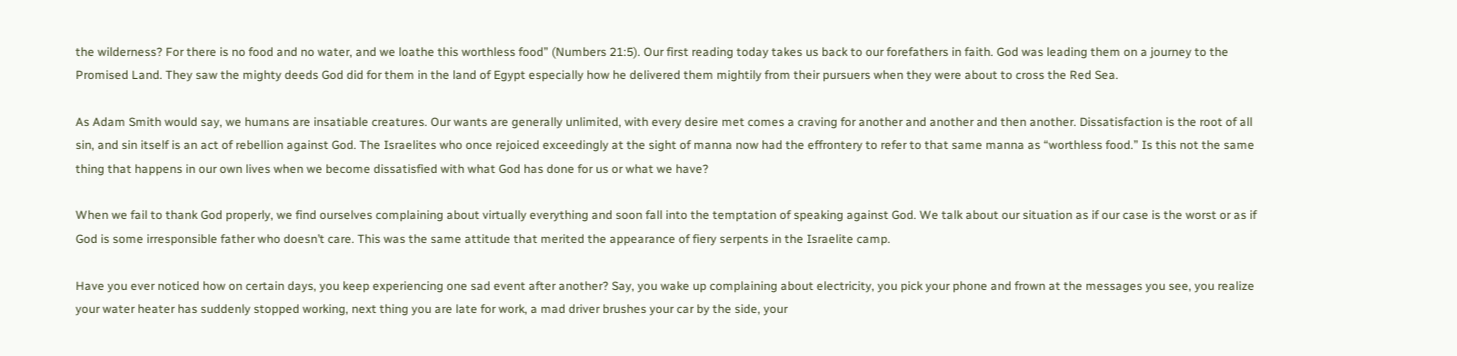the wilderness? For there is no food and no water, and we loathe this worthless food” (Numbers 21:5). Our first reading today takes us back to our forefathers in faith. God was leading them on a journey to the Promised Land. They saw the mighty deeds God did for them in the land of Egypt especially how he delivered them mightily from their pursuers when they were about to cross the Red Sea.

As Adam Smith would say, we humans are insatiable creatures. Our wants are generally unlimited, with every desire met comes a craving for another and another and then another. Dissatisfaction is the root of all sin, and sin itself is an act of rebellion against God. The Israelites who once rejoiced exceedingly at the sight of manna now had the effrontery to refer to that same manna as “worthless food.” Is this not the same thing that happens in our own lives when we become dissatisfied with what God has done for us or what we have?

When we fail to thank God properly, we find ourselves complaining about virtually everything and soon fall into the temptation of speaking against God. We talk about our situation as if our case is the worst or as if God is some irresponsible father who doesn’t care. This was the same attitude that merited the appearance of fiery serpents in the Israelite camp.

Have you ever noticed how on certain days, you keep experiencing one sad event after another? Say, you wake up complaining about electricity, you pick your phone and frown at the messages you see, you realize your water heater has suddenly stopped working, next thing you are late for work, a mad driver brushes your car by the side, your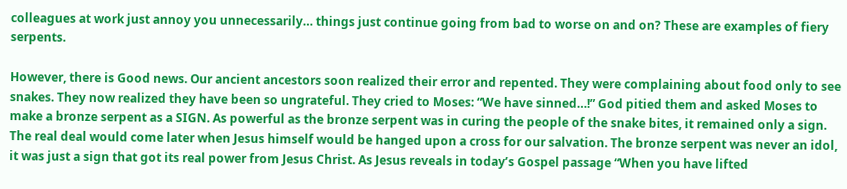colleagues at work just annoy you unnecessarily… things just continue going from bad to worse on and on? These are examples of fiery serpents.

However, there is Good news. Our ancient ancestors soon realized their error and repented. They were complaining about food only to see snakes. They now realized they have been so ungrateful. They cried to Moses: “We have sinned…!” God pitied them and asked Moses to make a bronze serpent as a SIGN. As powerful as the bronze serpent was in curing the people of the snake bites, it remained only a sign. The real deal would come later when Jesus himself would be hanged upon a cross for our salvation. The bronze serpent was never an idol, it was just a sign that got its real power from Jesus Christ. As Jesus reveals in today’s Gospel passage “When you have lifted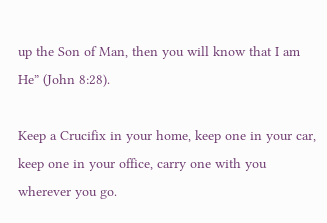up the Son of Man, then you will know that I am He” (John 8:28).

Keep a Crucifix in your home, keep one in your car, keep one in your office, carry one with you wherever you go.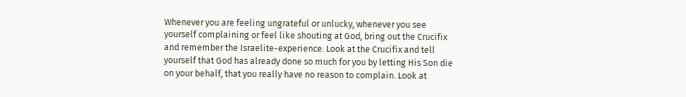Whenever you are feeling ungrateful or unlucky, whenever you see yourself complaining or feel like shouting at God, bring out the Crucifix and remember the Israelite-experience. Look at the Crucifix and tell yourself that God has already done so much for you by letting His Son die on your behalf, that you really have no reason to complain. Look at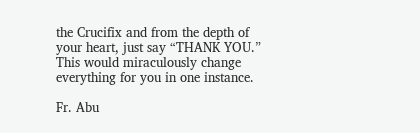the Crucifix and from the depth of your heart, just say “THANK YOU.” This would miraculously change everything for you in one instance.

Fr. Abu